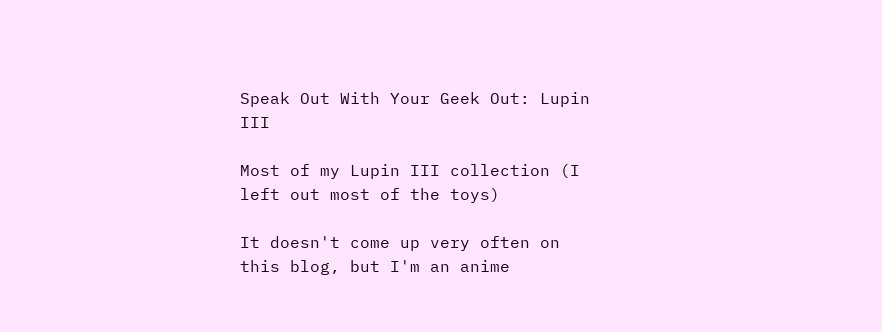Speak Out With Your Geek Out: Lupin III

Most of my Lupin III collection (I left out most of the toys)

It doesn't come up very often on this blog, but I'm an anime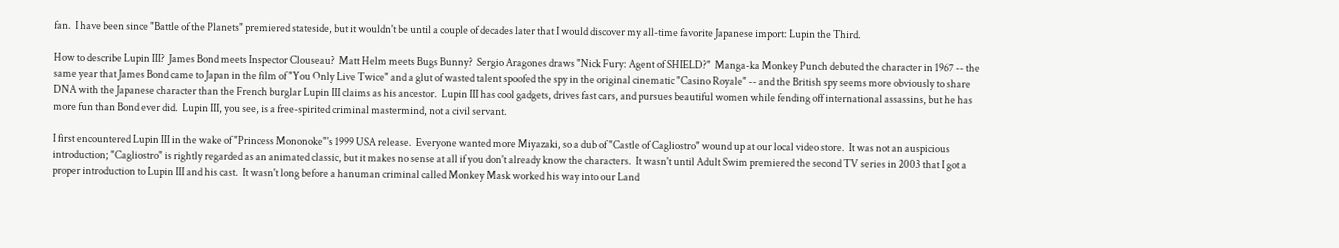fan.  I have been since "Battle of the Planets" premiered stateside, but it wouldn't be until a couple of decades later that I would discover my all-time favorite Japanese import: Lupin the Third.

How to describe Lupin III?  James Bond meets Inspector Clouseau?  Matt Helm meets Bugs Bunny?  Sergio Aragones draws "Nick Fury: Agent of SHIELD?"  Manga-ka Monkey Punch debuted the character in 1967 -- the same year that James Bond came to Japan in the film of "You Only Live Twice" and a glut of wasted talent spoofed the spy in the original cinematic "Casino Royale" -- and the British spy seems more obviously to share DNA with the Japanese character than the French burglar Lupin III claims as his ancestor.  Lupin III has cool gadgets, drives fast cars, and pursues beautiful women while fending off international assassins, but he has more fun than Bond ever did.  Lupin III, you see, is a free-spirited criminal mastermind, not a civil servant.

I first encountered Lupin III in the wake of "Princess Mononoke"'s 1999 USA release.  Everyone wanted more Miyazaki, so a dub of "Castle of Cagliostro" wound up at our local video store.  It was not an auspicious introduction; "Cagliostro" is rightly regarded as an animated classic, but it makes no sense at all if you don't already know the characters.  It wasn't until Adult Swim premiered the second TV series in 2003 that I got a proper introduction to Lupin III and his cast.  It wasn't long before a hanuman criminal called Monkey Mask worked his way into our Land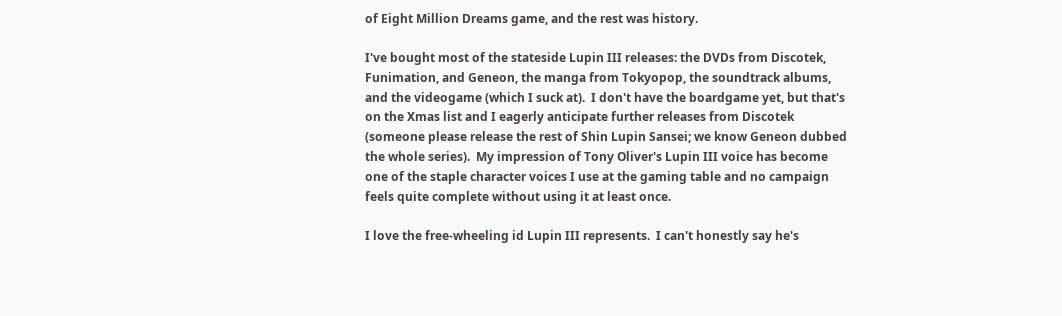of Eight Million Dreams game, and the rest was history.

I've bought most of the stateside Lupin III releases: the DVDs from Discotek, Funimation, and Geneon, the manga from Tokyopop, the soundtrack albums, and the videogame (which I suck at).  I don't have the boardgame yet, but that's on the Xmas list and I eagerly anticipate further releases from Discotek (someone please release the rest of Shin Lupin Sansei; we know Geneon dubbed the whole series).  My impression of Tony Oliver's Lupin III voice has become one of the staple character voices I use at the gaming table and no campaign feels quite complete without using it at least once.

I love the free-wheeling id Lupin III represents.  I can't honestly say he's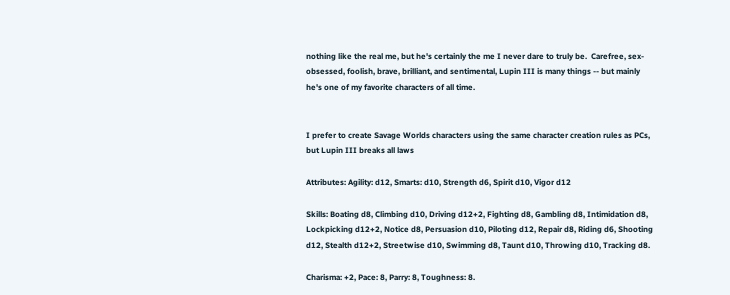nothing like the real me, but he's certainly the me I never dare to truly be.  Carefree, sex-obsessed, foolish, brave, brilliant, and sentimental, Lupin III is many things -- but mainly he's one of my favorite characters of all time.


I prefer to create Savage Worlds characters using the same character creation rules as PCs, but Lupin III breaks all laws

Attributes: Agility: d12, Smarts: d10, Strength d6, Spirit d10, Vigor d12

Skills: Boating d8, Climbing d10, Driving d12+2, Fighting d8, Gambling d8, Intimidation d8, Lockpicking d12+2, Notice d8, Persuasion d10, Piloting d12, Repair d8, Riding d6, Shooting d12, Stealth d12+2, Streetwise d10, Swimming d8, Taunt d10, Throwing d10, Tracking d8.

Charisma: +2, Pace: 8, Parry: 8, Toughness: 8.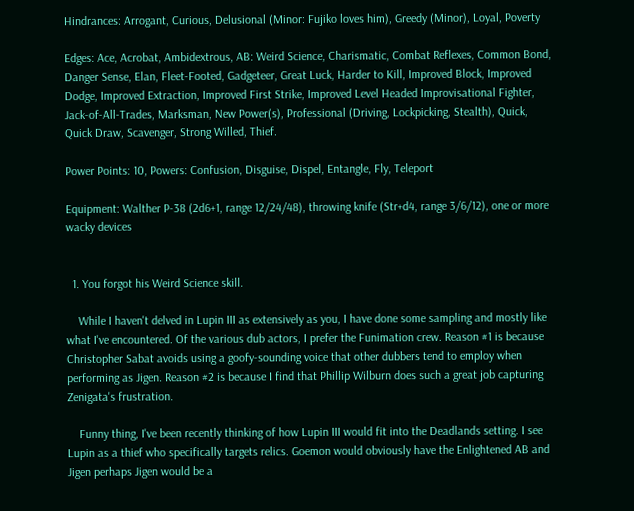Hindrances: Arrogant, Curious, Delusional (Minor: Fujiko loves him), Greedy (Minor), Loyal, Poverty

Edges: Ace, Acrobat, Ambidextrous, AB: Weird Science, Charismatic, Combat Reflexes, Common Bond, Danger Sense, Elan, Fleet-Footed, Gadgeteer, Great Luck, Harder to Kill, Improved Block, Improved Dodge, Improved Extraction, Improved First Strike, Improved Level Headed Improvisational Fighter, Jack-of-All-Trades, Marksman, New Power(s), Professional (Driving, Lockpicking, Stealth), Quick, Quick Draw, Scavenger, Strong Willed, Thief.

Power Points: 10, Powers: Confusion, Disguise, Dispel, Entangle, Fly, Teleport

Equipment: Walther P-38 (2d6+1, range 12/24/48), throwing knife (Str+d4, range 3/6/12), one or more wacky devices


  1. You forgot his Weird Science skill.

    While I haven't delved in Lupin III as extensively as you, I have done some sampling and mostly like what I've encountered. Of the various dub actors, I prefer the Funimation crew. Reason #1 is because Christopher Sabat avoids using a goofy-sounding voice that other dubbers tend to employ when performing as Jigen. Reason #2 is because I find that Phillip Wilburn does such a great job capturing Zenigata's frustration.

    Funny thing, I've been recently thinking of how Lupin III would fit into the Deadlands setting. I see Lupin as a thief who specifically targets relics. Goemon would obviously have the Enlightened AB and Jigen perhaps Jigen would be a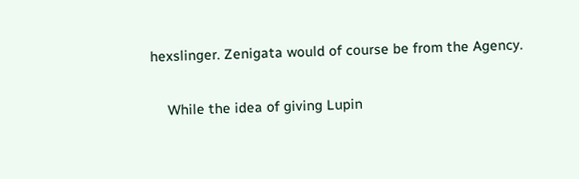hexslinger. Zenigata would of course be from the Agency.

    While the idea of giving Lupin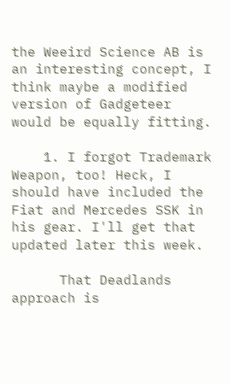the Weeird Science AB is an interesting concept, I think maybe a modified version of Gadgeteer would be equally fitting.

    1. I forgot Trademark Weapon, too! Heck, I should have included the Fiat and Mercedes SSK in his gear. I'll get that updated later this week.

      That Deadlands approach is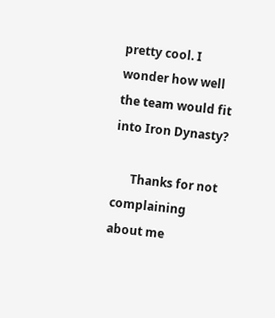pretty cool. I wonder how well the team would fit into Iron Dynasty?

      Thanks for not complaining about me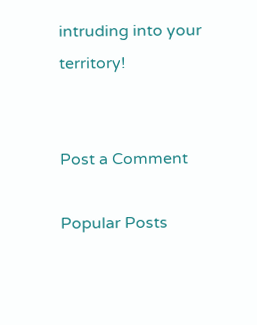intruding into your territory!


Post a Comment

Popular Posts